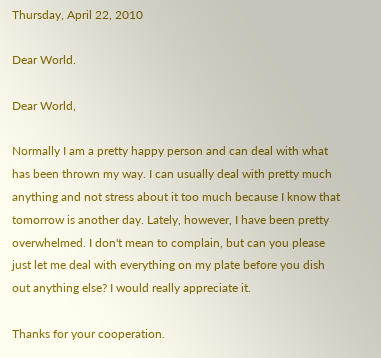Thursday, April 22, 2010

Dear World.

Dear World,

Normally I am a pretty happy person and can deal with what has been thrown my way. I can usually deal with pretty much anything and not stress about it too much because I know that tomorrow is another day. Lately, however, I have been pretty overwhelmed. I don't mean to complain, but can you please just let me deal with everything on my plate before you dish out anything else? I would really appreciate it.

Thanks for your cooperation.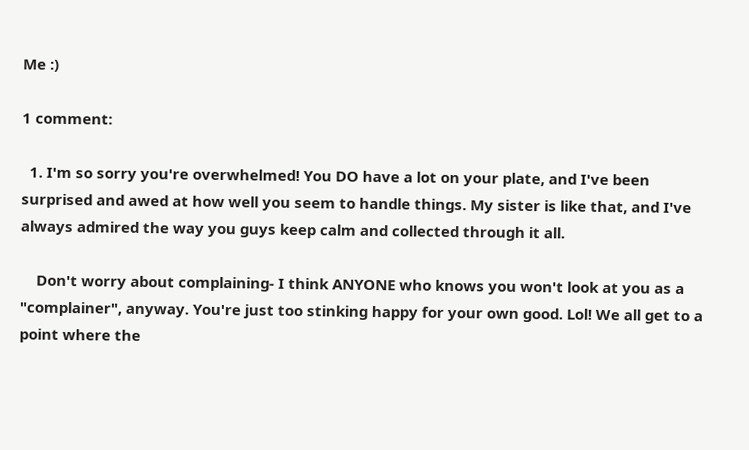Me :)

1 comment:

  1. I'm so sorry you're overwhelmed! You DO have a lot on your plate, and I've been surprised and awed at how well you seem to handle things. My sister is like that, and I've always admired the way you guys keep calm and collected through it all.

    Don't worry about complaining- I think ANYONE who knows you won't look at you as a "complainer", anyway. You're just too stinking happy for your own good. Lol! We all get to a point where the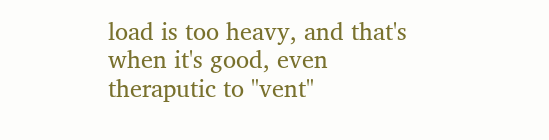load is too heavy, and that's when it's good, even theraputic to "vent"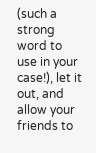(such a strong word to use in your case!), let it out, and allow your friends to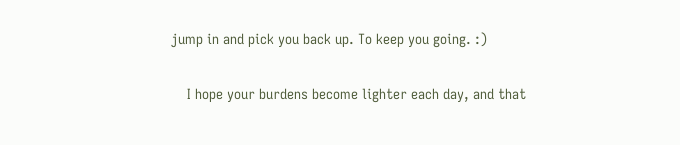jump in and pick you back up. To keep you going. :)

    I hope your burdens become lighter each day, and that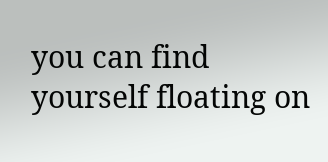you can find yourself floating on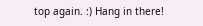top again. :) Hang in there!